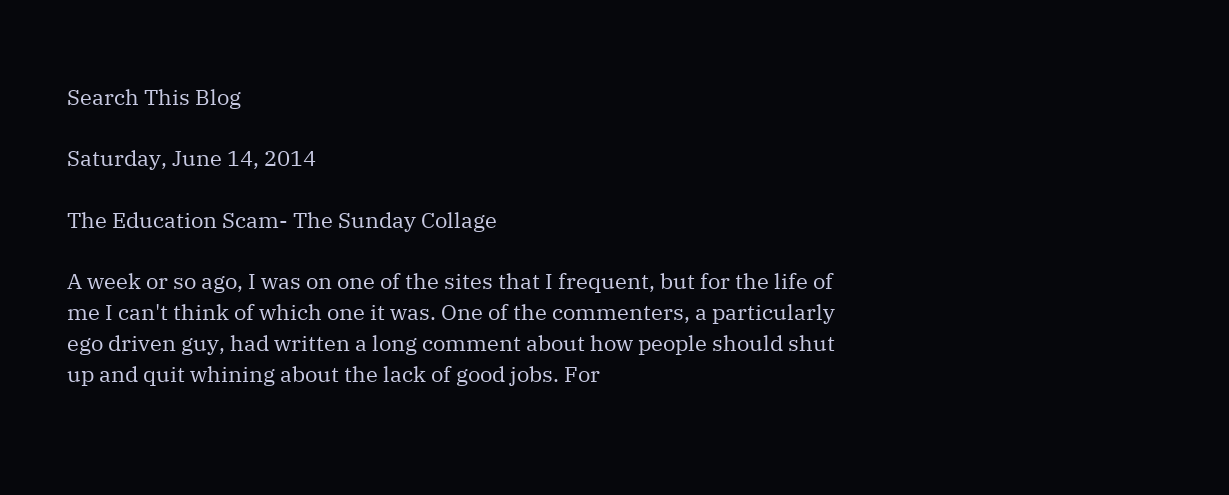Search This Blog

Saturday, June 14, 2014

The Education Scam- The Sunday Collage

A week or so ago, I was on one of the sites that I frequent, but for the life of me I can't think of which one it was. One of the commenters, a particularly ego driven guy, had written a long comment about how people should shut up and quit whining about the lack of good jobs. For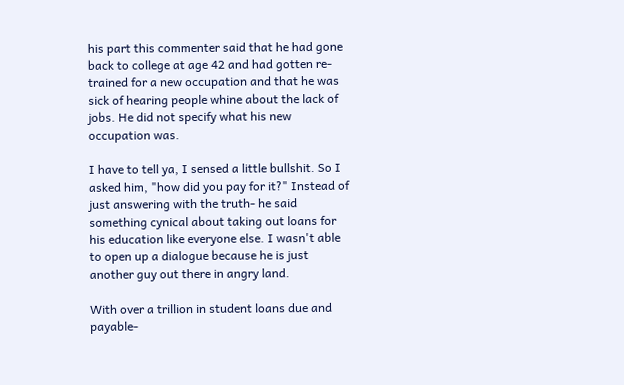his part this commenter said that he had gone back to college at age 42 and had gotten re-trained for a new occupation and that he was sick of hearing people whine about the lack of jobs. He did not specify what his new occupation was.

I have to tell ya, I sensed a little bullshit. So I asked him, "how did you pay for it?" Instead of just answering with the truth- he said something cynical about taking out loans for his education like everyone else. I wasn't able to open up a dialogue because he is just another guy out there in angry land.

With over a trillion in student loans due and payable-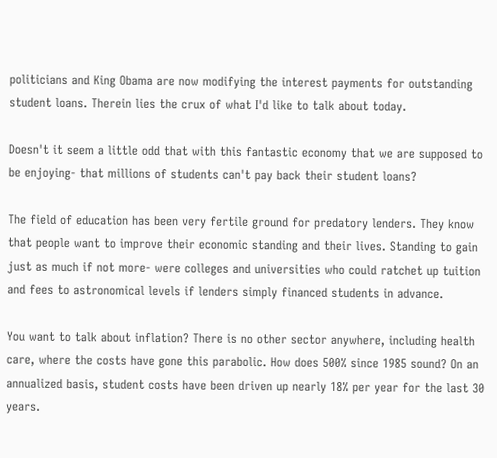politicians and King Obama are now modifying the interest payments for outstanding student loans. Therein lies the crux of what I'd like to talk about today.

Doesn't it seem a little odd that with this fantastic economy that we are supposed to be enjoying- that millions of students can't pay back their student loans?

The field of education has been very fertile ground for predatory lenders. They know that people want to improve their economic standing and their lives. Standing to gain just as much if not more- were colleges and universities who could ratchet up tuition and fees to astronomical levels if lenders simply financed students in advance.

You want to talk about inflation? There is no other sector anywhere, including health care, where the costs have gone this parabolic. How does 500% since 1985 sound? On an annualized basis, student costs have been driven up nearly 18% per year for the last 30 years.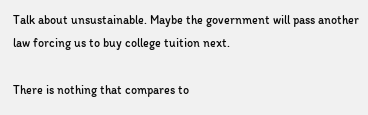Talk about unsustainable. Maybe the government will pass another law forcing us to buy college tuition next.

There is nothing that compares to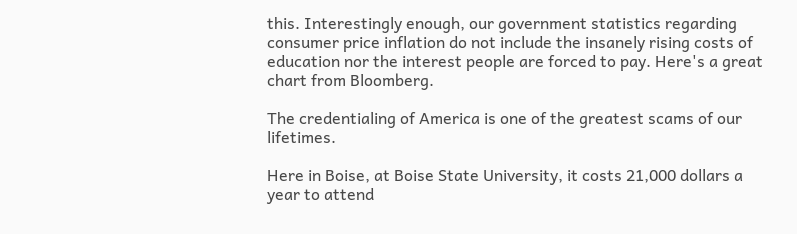this. Interestingly enough, our government statistics regarding consumer price inflation do not include the insanely rising costs of education nor the interest people are forced to pay. Here's a great chart from Bloomberg.

The credentialing of America is one of the greatest scams of our lifetimes.

Here in Boise, at Boise State University, it costs 21,000 dollars a year to attend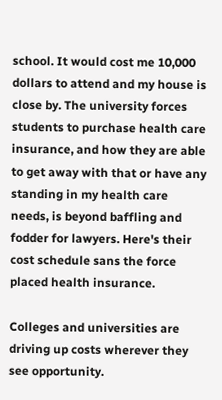school. It would cost me 10,000 dollars to attend and my house is close by. The university forces students to purchase health care insurance, and how they are able to get away with that or have any standing in my health care needs, is beyond baffling and fodder for lawyers. Here's their cost schedule sans the force placed health insurance.

Colleges and universities are driving up costs wherever they see opportunity.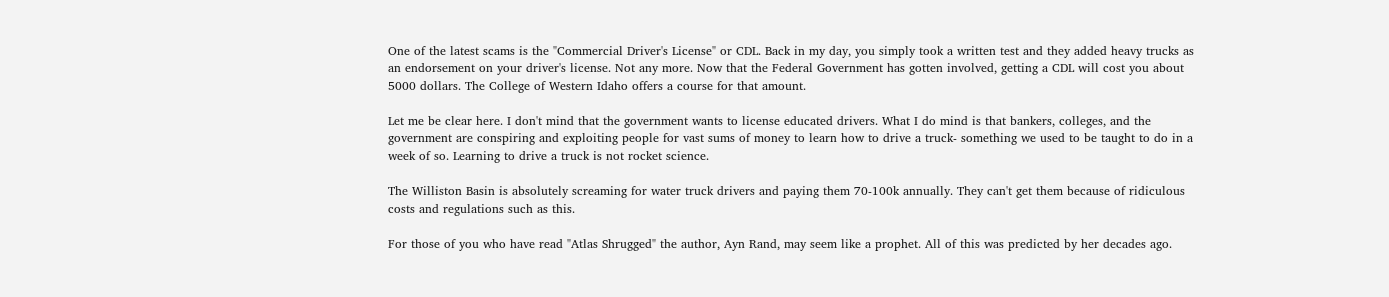One of the latest scams is the "Commercial Driver's License" or CDL. Back in my day, you simply took a written test and they added heavy trucks as an endorsement on your driver's license. Not any more. Now that the Federal Government has gotten involved, getting a CDL will cost you about 5000 dollars. The College of Western Idaho offers a course for that amount.

Let me be clear here. I don't mind that the government wants to license educated drivers. What I do mind is that bankers, colleges, and the government are conspiring and exploiting people for vast sums of money to learn how to drive a truck- something we used to be taught to do in a week of so. Learning to drive a truck is not rocket science.

The Williston Basin is absolutely screaming for water truck drivers and paying them 70-100k annually. They can't get them because of ridiculous costs and regulations such as this.

For those of you who have read "Atlas Shrugged" the author, Ayn Rand, may seem like a prophet. All of this was predicted by her decades ago.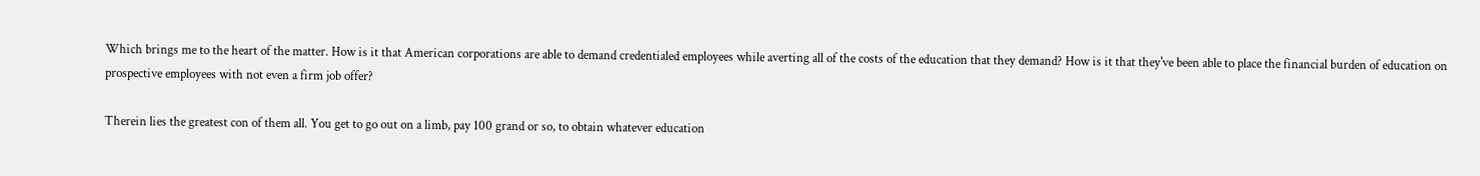Which brings me to the heart of the matter. How is it that American corporations are able to demand credentialed employees while averting all of the costs of the education that they demand? How is it that they've been able to place the financial burden of education on prospective employees with not even a firm job offer?

Therein lies the greatest con of them all. You get to go out on a limb, pay 100 grand or so, to obtain whatever education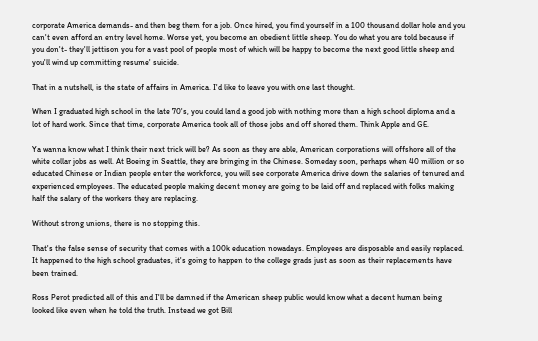corporate America demands- and then beg them for a job. Once hired, you find yourself in a 100 thousand dollar hole and you can't even afford an entry level home. Worse yet, you become an obedient little sheep. You do what you are told because if you don't- they'll jettison you for a vast pool of people most of which will be happy to become the next good little sheep and you'll wind up committing resume' suicide.

That in a nutshell, is the state of affairs in America. I'd like to leave you with one last thought.

When I graduated high school in the late 70's, you could land a good job with nothing more than a high school diploma and a lot of hard work. Since that time, corporate America took all of those jobs and off shored them. Think Apple and GE.

Ya wanna know what I think their next trick will be? As soon as they are able, American corporations will offshore all of the white collar jobs as well. At Boeing in Seattle, they are bringing in the Chinese. Someday soon, perhaps when 40 million or so educated Chinese or Indian people enter the workforce, you will see corporate America drive down the salaries of tenured and experienced employees. The educated people making decent money are going to be laid off and replaced with folks making half the salary of the workers they are replacing.

Without strong unions, there is no stopping this.

That's the false sense of security that comes with a 100k education nowadays. Employees are disposable and easily replaced. It happened to the high school graduates, it's going to happen to the college grads just as soon as their replacements have been trained.

Ross Perot predicted all of this and I'll be damned if the American sheep public would know what a decent human being looked like even when he told the truth. Instead we got Bill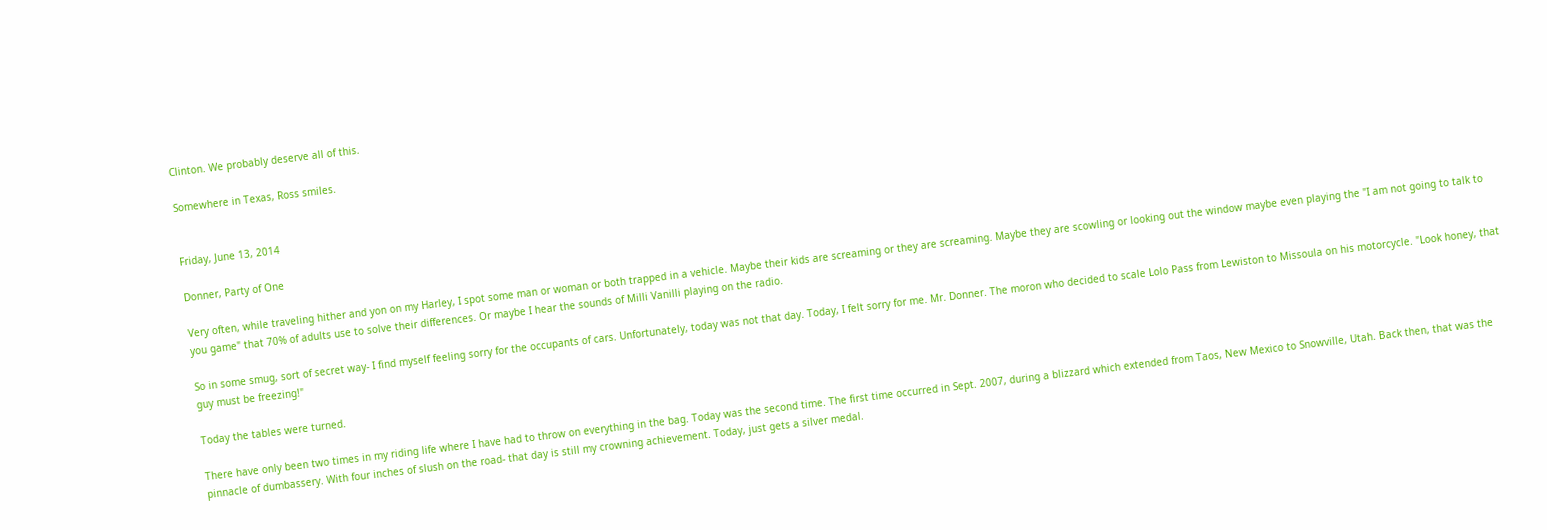Clinton. We probably deserve all of this.

Somewhere in Texas, Ross smiles.


Friday, June 13, 2014

Donner, Party of One

Very often, while traveling hither and yon on my Harley, I spot some man or woman or both trapped in a vehicle. Maybe their kids are screaming or they are screaming. Maybe they are scowling or looking out the window maybe even playing the "I am not going to talk to you game" that 70% of adults use to solve their differences. Or maybe I hear the sounds of Milli Vanilli playing on the radio.

So in some smug, sort of secret way- I find myself feeling sorry for the occupants of cars. Unfortunately, today was not that day. Today, I felt sorry for me. Mr. Donner. The moron who decided to scale Lolo Pass from Lewiston to Missoula on his motorcycle. "Look honey, that guy must be freezing!"

Today the tables were turned.

There have only been two times in my riding life where I have had to throw on everything in the bag. Today was the second time. The first time occurred in Sept. 2007, during a blizzard which extended from Taos, New Mexico to Snowville, Utah. Back then, that was the pinnacle of dumbassery. With four inches of slush on the road- that day is still my crowning achievement. Today, just gets a silver medal.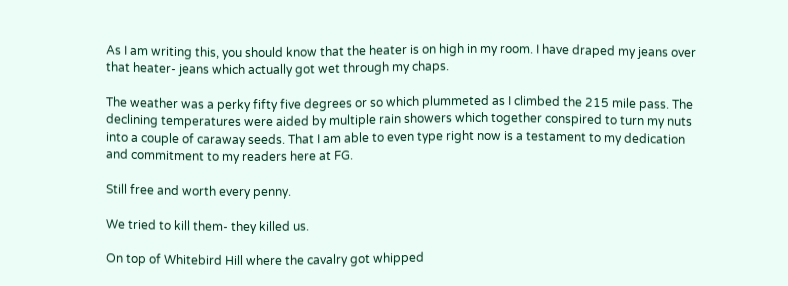As I am writing this, you should know that the heater is on high in my room. I have draped my jeans over that heater- jeans which actually got wet through my chaps.

The weather was a perky fifty five degrees or so which plummeted as I climbed the 215 mile pass. The declining temperatures were aided by multiple rain showers which together conspired to turn my nuts into a couple of caraway seeds. That I am able to even type right now is a testament to my dedication and commitment to my readers here at FG.

Still free and worth every penny.

We tried to kill them- they killed us.

On top of Whitebird Hill where the cavalry got whipped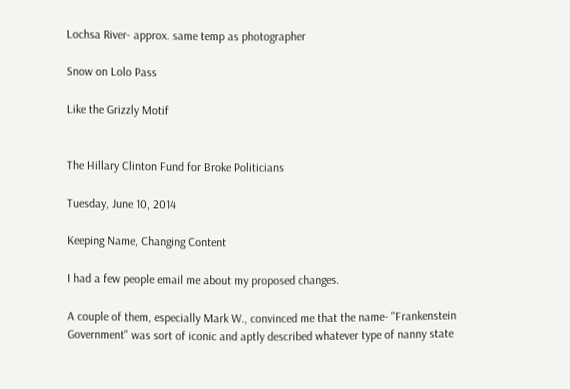Lochsa River- approx. same temp as photographer

Snow on Lolo Pass

Like the Grizzly Motif


The Hillary Clinton Fund for Broke Politicians

Tuesday, June 10, 2014

Keeping Name, Changing Content

I had a few people email me about my proposed changes.

A couple of them, especially Mark W., convinced me that the name- "Frankenstein Government" was sort of iconic and aptly described whatever type of nanny state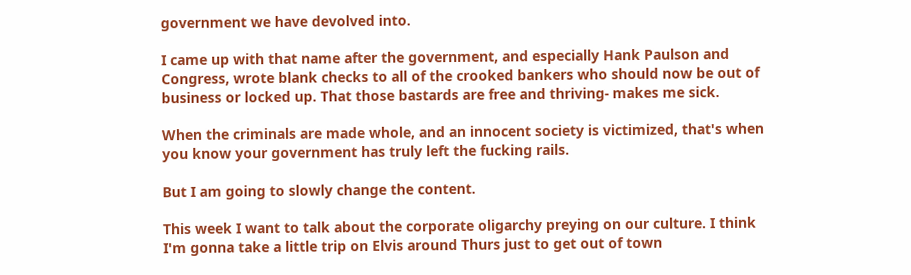government we have devolved into.

I came up with that name after the government, and especially Hank Paulson and Congress, wrote blank checks to all of the crooked bankers who should now be out of business or locked up. That those bastards are free and thriving- makes me sick.

When the criminals are made whole, and an innocent society is victimized, that's when you know your government has truly left the fucking rails.

But I am going to slowly change the content.

This week I want to talk about the corporate oligarchy preying on our culture. I think I'm gonna take a little trip on Elvis around Thurs just to get out of town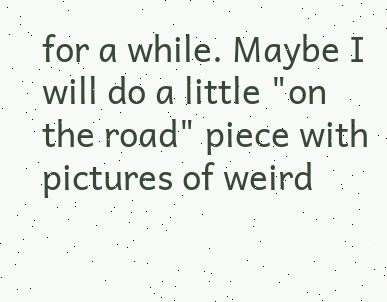for a while. Maybe I will do a little "on the road" piece with pictures of weird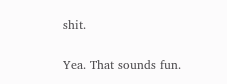shit.

Yea. That sounds fun.